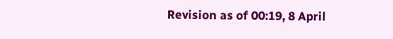Revision as of 00:19, 8 April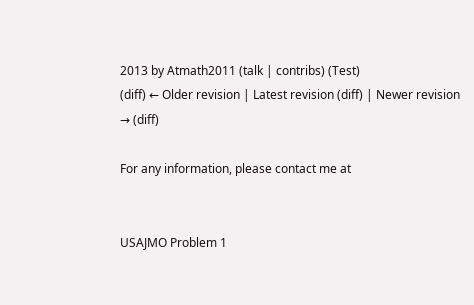2013 by Atmath2011 (talk | contribs) (Test)
(diff) ← Older revision | Latest revision (diff) | Newer revision → (diff)

For any information, please contact me at


USAJMO Problem 1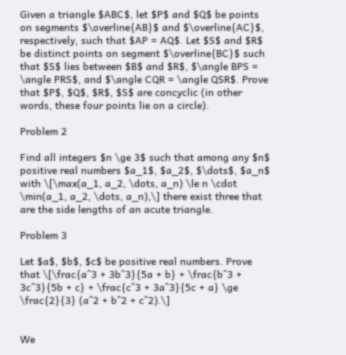Given a triangle $ABC$, let $P$ and $Q$ be points on segments $\overline{AB}$ and $\overline{AC}$, respectively, such that $AP = AQ$. Let $S$ and $R$ be distinct points on segment $\overline{BC}$ such that $S$ lies between $B$ and $R$, $\angle BPS = \angle PRS$, and $\angle CQR = \angle QSR$. Prove that $P$, $Q$, $R$, $S$ are concyclic (in other words, these four points lie on a circle).

Problem 2

Find all integers $n \ge 3$ such that among any $n$ positive real numbers $a_1$, $a_2$, $\dots$, $a_n$ with \[\max(a_1, a_2, \dots, a_n) \le n \cdot \min(a_1, a_2, \dots, a_n),\] there exist three that are the side lengths of an acute triangle.

Problem 3

Let $a$, $b$, $c$ be positive real numbers. Prove that \[\frac{a^3 + 3b^3}{5a + b} + \frac{b^3 + 3c^3}{5b + c} + \frac{c^3 + 3a^3}{5c + a} \ge \frac{2}{3} (a^2 + b^2 + c^2).\]


We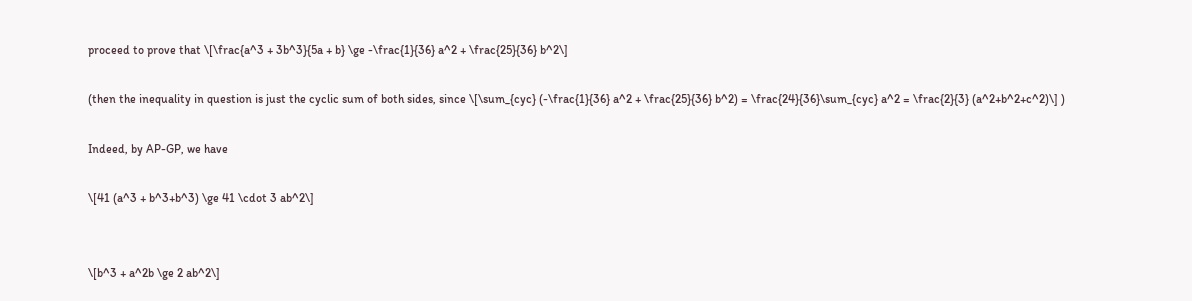proceed to prove that \[\frac{a^3 + 3b^3}{5a + b} \ge -\frac{1}{36} a^2 + \frac{25}{36} b^2\]

(then the inequality in question is just the cyclic sum of both sides, since \[\sum_{cyc} (-\frac{1}{36} a^2 + \frac{25}{36} b^2) = \frac{24}{36}\sum_{cyc} a^2 = \frac{2}{3} (a^2+b^2+c^2)\] )

Indeed, by AP-GP, we have

\[41 (a^3 + b^3+b^3) \ge 41 \cdot 3 ab^2\]


\[b^3 + a^2b \ge 2 ab^2\]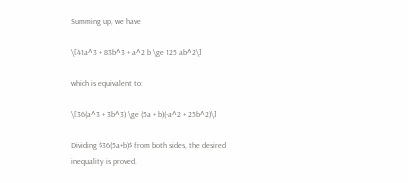Summing up, we have

\[41a^3 + 83b^3 + a^2 b \ge 125 ab^2\]

which is equivalent to:

\[36(a^3 + 3b^3) \ge (5a + b)(-a^2 + 25b^2)\]

Dividing $36(5a+b)$ from both sides, the desired inequality is proved.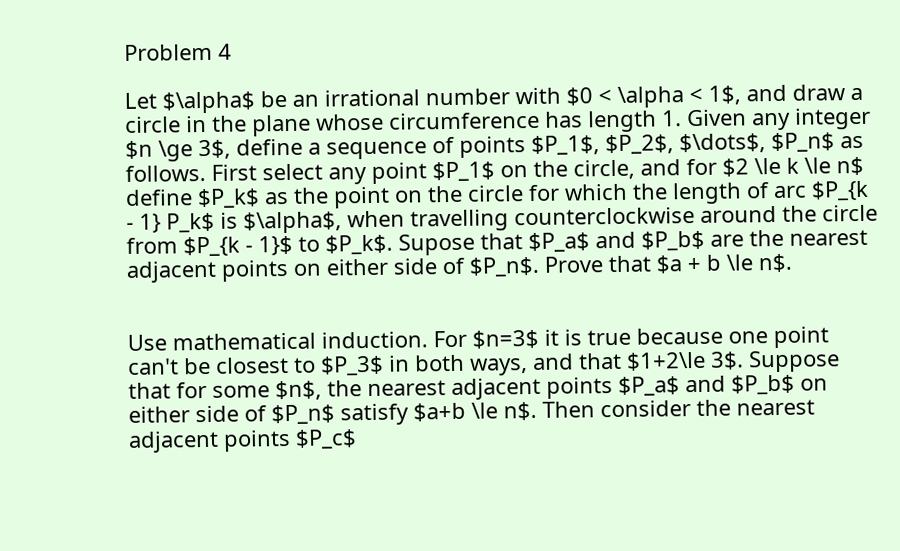Problem 4

Let $\alpha$ be an irrational number with $0 < \alpha < 1$, and draw a circle in the plane whose circumference has length 1. Given any integer $n \ge 3$, define a sequence of points $P_1$, $P_2$, $\dots$, $P_n$ as follows. First select any point $P_1$ on the circle, and for $2 \le k \le n$ define $P_k$ as the point on the circle for which the length of arc $P_{k - 1} P_k$ is $\alpha$, when travelling counterclockwise around the circle from $P_{k - 1}$ to $P_k$. Supose that $P_a$ and $P_b$ are the nearest adjacent points on either side of $P_n$. Prove that $a + b \le n$.


Use mathematical induction. For $n=3$ it is true because one point can't be closest to $P_3$ in both ways, and that $1+2\le 3$. Suppose that for some $n$, the nearest adjacent points $P_a$ and $P_b$ on either side of $P_n$ satisfy $a+b \le n$. Then consider the nearest adjacent points $P_c$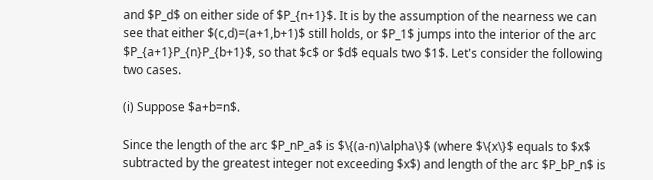and $P_d$ on either side of $P_{n+1}$. It is by the assumption of the nearness we can see that either $(c,d)=(a+1,b+1)$ still holds, or $P_1$ jumps into the interior of the arc $P_{a+1}P_{n}P_{b+1}$, so that $c$ or $d$ equals two $1$. Let's consider the following two cases.

(i) Suppose $a+b=n$.

Since the length of the arc $P_nP_a$ is $\{(a-n)\alpha\}$ (where $\{x\}$ equals to $x$ subtracted by the greatest integer not exceeding $x$) and length of the arc $P_bP_n$ is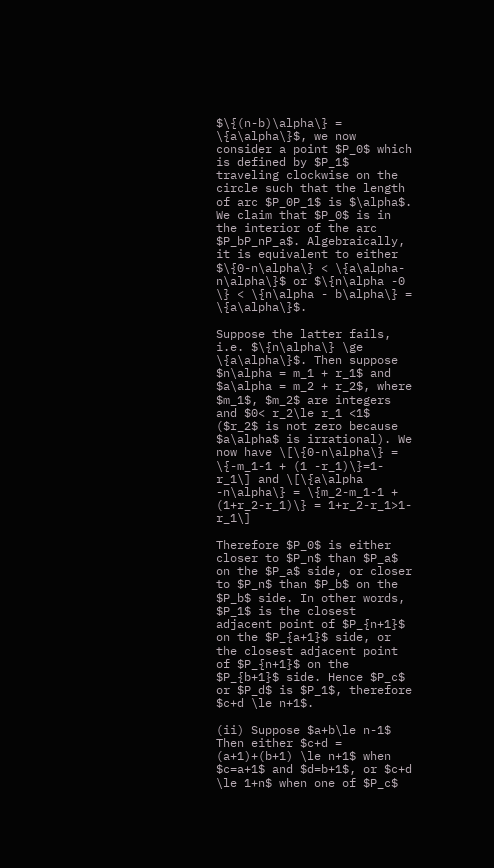$\{(n-b)\alpha\} = \{a\alpha\}$, we now consider a point $P_0$ which is defined by $P_1$ traveling clockwise on the circle such that the length of arc $P_0P_1$ is $\alpha$. We claim that $P_0$ is in the interior of the arc $P_bP_nP_a$. Algebraically, it is equivalent to either $\{0-n\alpha\} < \{a\alpha-n\alpha\}$ or $\{n\alpha -0 \} < \{n\alpha - b\alpha\} = \{a\alpha\}$.

Suppose the latter fails, i.e. $\{n\alpha\} \ge \{a\alpha\}$. Then suppose $n\alpha = m_1 + r_1$ and $a\alpha = m_2 + r_2$, where $m_1$, $m_2$ are integers and $0< r_2\le r_1 <1$ ($r_2$ is not zero because $a\alpha$ is irrational). We now have \[\{0-n\alpha\} = \{-m_1-1 + (1 -r_1)\}=1-r_1\] and \[\{a\alpha -n\alpha\} = \{m_2-m_1-1 + (1+r_2-r_1)\} = 1+r_2-r_1>1-r_1\]

Therefore $P_0$ is either closer to $P_n$ than $P_a$ on the $P_a$ side, or closer to $P_n$ than $P_b$ on the $P_b$ side. In other words, $P_1$ is the closest adjacent point of $P_{n+1}$ on the $P_{a+1}$ side, or the closest adjacent point of $P_{n+1}$ on the $P_{b+1}$ side. Hence $P_c$ or $P_d$ is $P_1$, therefore $c+d \le n+1$.

(ii) Suppose $a+b\le n-1$ Then either $c+d = (a+1)+(b+1) \le n+1$ when $c=a+1$ and $d=b+1$, or $c+d \le 1+n$ when one of $P_c$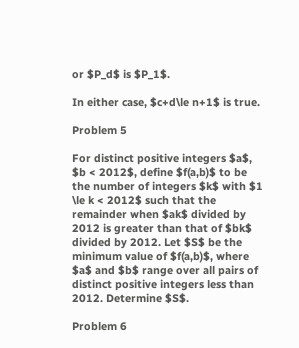or $P_d$ is $P_1$.

In either case, $c+d\le n+1$ is true.

Problem 5

For distinct positive integers $a$, $b < 2012$, define $f(a,b)$ to be the number of integers $k$ with $1 \le k < 2012$ such that the remainder when $ak$ divided by 2012 is greater than that of $bk$ divided by 2012. Let $S$ be the minimum value of $f(a,b)$, where $a$ and $b$ range over all pairs of distinct positive integers less than 2012. Determine $S$.

Problem 6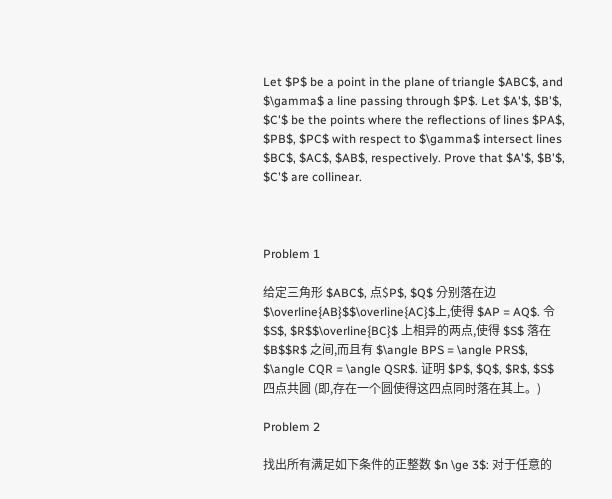Let $P$ be a point in the plane of triangle $ABC$, and $\gamma$ a line passing through $P$. Let $A'$, $B'$, $C'$ be the points where the reflections of lines $PA$, $PB$, $PC$ with respect to $\gamma$ intersect lines $BC$, $AC$, $AB$, respectively. Prove that $A'$, $B'$, $C'$ are collinear.



Problem 1

给定三角形 $ABC$, 点$P$, $Q$ 分别落在边 $\overline{AB}$$\overline{AC}$上,使得 $AP = AQ$. 令 $S$, $R$$\overline{BC}$ 上相异的两点,使得 $S$ 落在 $B$$R$ 之间,而且有 $\angle BPS = \angle PRS$, $\angle CQR = \angle QSR$. 证明 $P$, $Q$, $R$, $S$ 四点共圆 (即,存在一个圆使得这四点同时落在其上。)

Problem 2

找出所有满足如下条件的正整数 $n \ge 3$: 对于任意的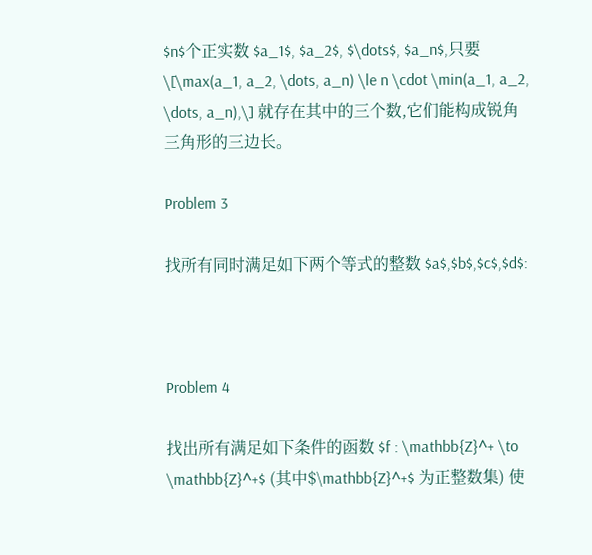$n$个正实数 $a_1$, $a_2$, $\dots$, $a_n$,只要 \[\max(a_1, a_2, \dots, a_n) \le n \cdot \min(a_1, a_2, \dots, a_n),\] 就存在其中的三个数,它们能构成锐角三角形的三边长。

Problem 3

找所有同时满足如下两个等式的整数 $a$,$b$,$c$,$d$:



Problem 4

找出所有满足如下条件的函数 $f : \mathbb{Z}^+ \to \mathbb{Z}^+$ (其中$\mathbb{Z}^+$ 为正整数集) 使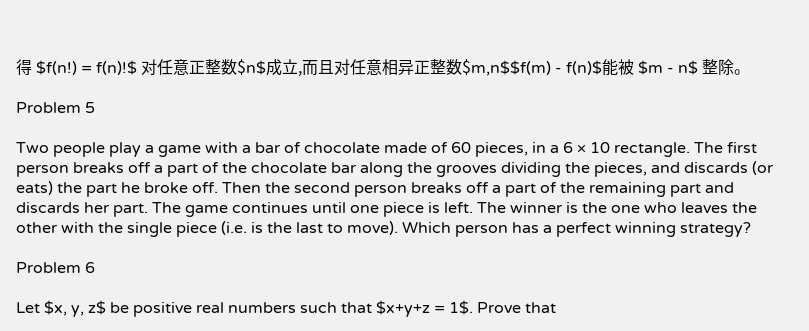得 $f(n!) = f(n)!$ 对任意正整数$n$成立,而且对任意相异正整数$m,n$$f(m) - f(n)$能被 $m - n$ 整除。

Problem 5

Two people play a game with a bar of chocolate made of 60 pieces, in a 6 × 10 rectangle. The first person breaks off a part of the chocolate bar along the grooves dividing the pieces, and discards (or eats) the part he broke off. Then the second person breaks off a part of the remaining part and discards her part. The game continues until one piece is left. The winner is the one who leaves the other with the single piece (i.e. is the last to move). Which person has a perfect winning strategy?

Problem 6

Let $x, y, z$ be positive real numbers such that $x+y+z = 1$. Prove that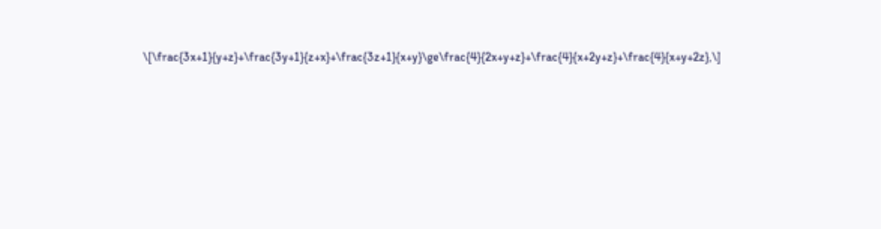\[\frac{3x+1}{y+z}+\frac{3y+1}{z+x}+\frac{3z+1}{x+y}\ge\frac{4}{2x+y+z}+\frac{4}{x+2y+z}+\frac{4}{x+y+2z},\]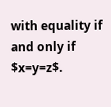with equality if and only if $x=y=z$.